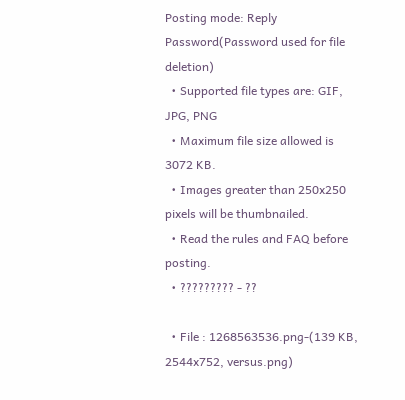Posting mode: Reply
Password(Password used for file deletion)
  • Supported file types are: GIF, JPG, PNG
  • Maximum file size allowed is 3072 KB.
  • Images greater than 250x250 pixels will be thumbnailed.
  • Read the rules and FAQ before posting.
  • ????????? - ??

  • File : 1268563536.png-(139 KB, 2544x752, versus.png)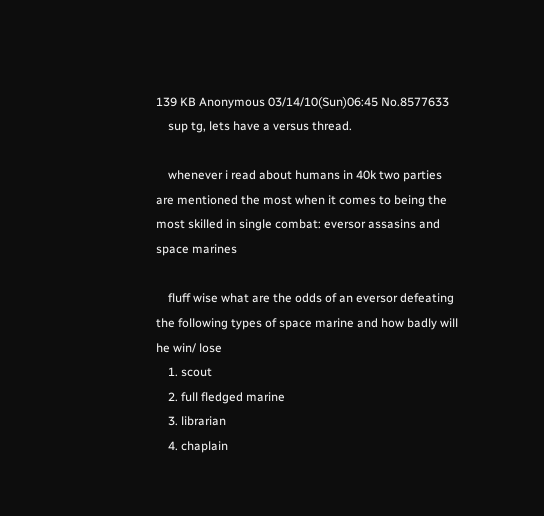139 KB Anonymous 03/14/10(Sun)06:45 No.8577633
    sup tg, lets have a versus thread.

    whenever i read about humans in 40k two parties are mentioned the most when it comes to being the most skilled in single combat: eversor assasins and space marines

    fluff wise what are the odds of an eversor defeating the following types of space marine and how badly will he win/ lose
    1. scout
    2. full fledged marine
    3. librarian
    4. chaplain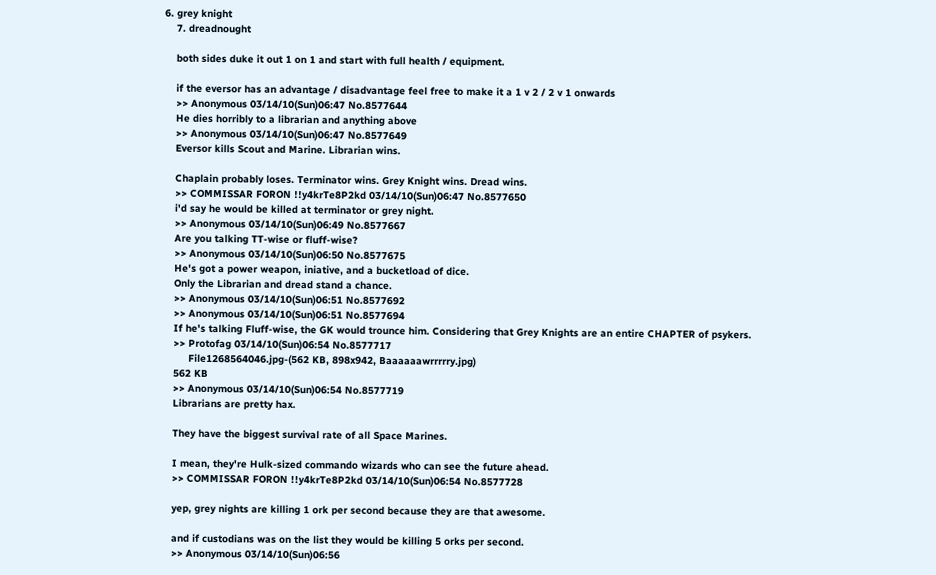6. grey knight
    7. dreadnought

    both sides duke it out 1 on 1 and start with full health / equipment.

    if the eversor has an advantage / disadvantage feel free to make it a 1 v 2 / 2 v 1 onwards
    >> Anonymous 03/14/10(Sun)06:47 No.8577644
    He dies horribly to a librarian and anything above
    >> Anonymous 03/14/10(Sun)06:47 No.8577649
    Eversor kills Scout and Marine. Librarian wins.

    Chaplain probably loses. Terminator wins. Grey Knight wins. Dread wins.
    >> COMMISSAR FORON !!y4krTe8P2kd 03/14/10(Sun)06:47 No.8577650
    i'd say he would be killed at terminator or grey night.
    >> Anonymous 03/14/10(Sun)06:49 No.8577667
    Are you talking TT-wise or fluff-wise?
    >> Anonymous 03/14/10(Sun)06:50 No.8577675
    He's got a power weapon, iniative, and a bucketload of dice.
    Only the Librarian and dread stand a chance.
    >> Anonymous 03/14/10(Sun)06:51 No.8577692
    >> Anonymous 03/14/10(Sun)06:51 No.8577694
    If he's talking Fluff-wise, the GK would trounce him. Considering that Grey Knights are an entire CHAPTER of psykers.
    >> Protofag 03/14/10(Sun)06:54 No.8577717
         File1268564046.jpg-(562 KB, 898x942, Baaaaaawrrrrry.jpg)
    562 KB
    >> Anonymous 03/14/10(Sun)06:54 No.8577719
    Librarians are pretty hax.

    They have the biggest survival rate of all Space Marines.

    I mean, they're Hulk-sized commando wizards who can see the future ahead.
    >> COMMISSAR FORON !!y4krTe8P2kd 03/14/10(Sun)06:54 No.8577728

    yep, grey nights are killing 1 ork per second because they are that awesome.

    and if custodians was on the list they would be killing 5 orks per second.
    >> Anonymous 03/14/10(Sun)06:56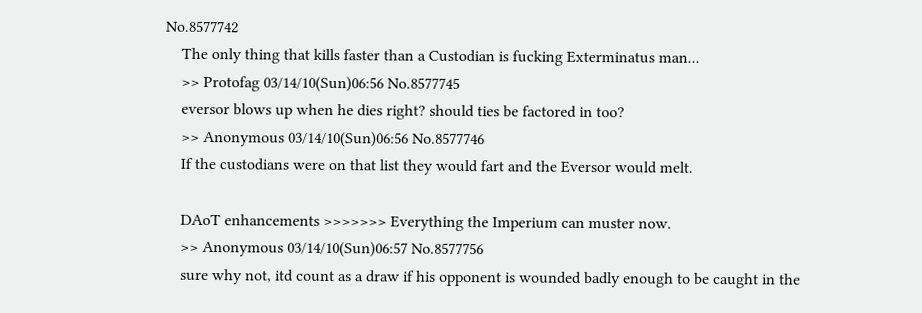No.8577742
    The only thing that kills faster than a Custodian is fucking Exterminatus man...
    >> Protofag 03/14/10(Sun)06:56 No.8577745
    eversor blows up when he dies right? should ties be factored in too?
    >> Anonymous 03/14/10(Sun)06:56 No.8577746
    If the custodians were on that list they would fart and the Eversor would melt.

    DAoT enhancements >>>>>>> Everything the Imperium can muster now.
    >> Anonymous 03/14/10(Sun)06:57 No.8577756
    sure why not, itd count as a draw if his opponent is wounded badly enough to be caught in the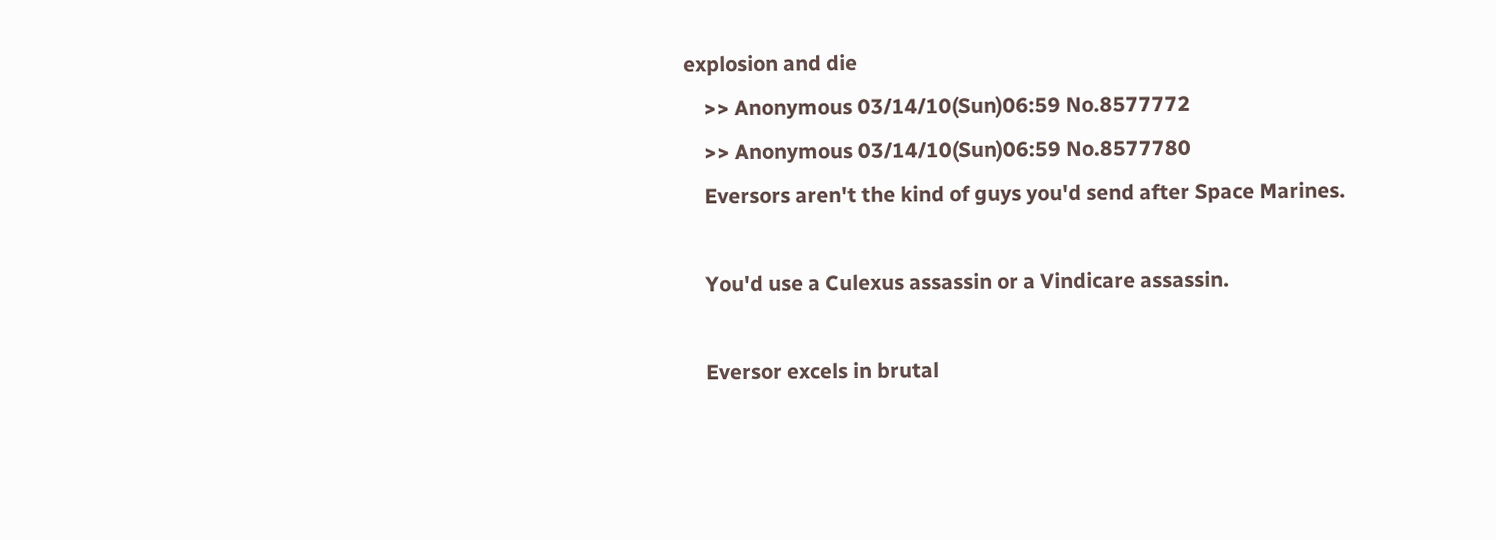explosion and die
    >> Anonymous 03/14/10(Sun)06:59 No.8577772
    >> Anonymous 03/14/10(Sun)06:59 No.8577780
    Eversors aren't the kind of guys you'd send after Space Marines.

    You'd use a Culexus assassin or a Vindicare assassin.

    Eversor excels in brutal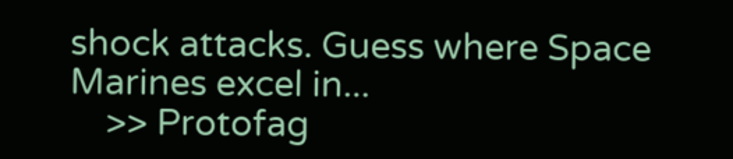shock attacks. Guess where Space Marines excel in...
    >> Protofag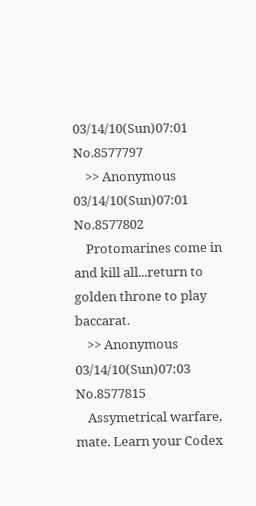03/14/10(Sun)07:01 No.8577797
    >> Anonymous 03/14/10(Sun)07:01 No.8577802
    Protomarines come in and kill all...return to golden throne to play baccarat.
    >> Anonymous 03/14/10(Sun)07:03 No.8577815
    Assymetrical warfare, mate. Learn your Codex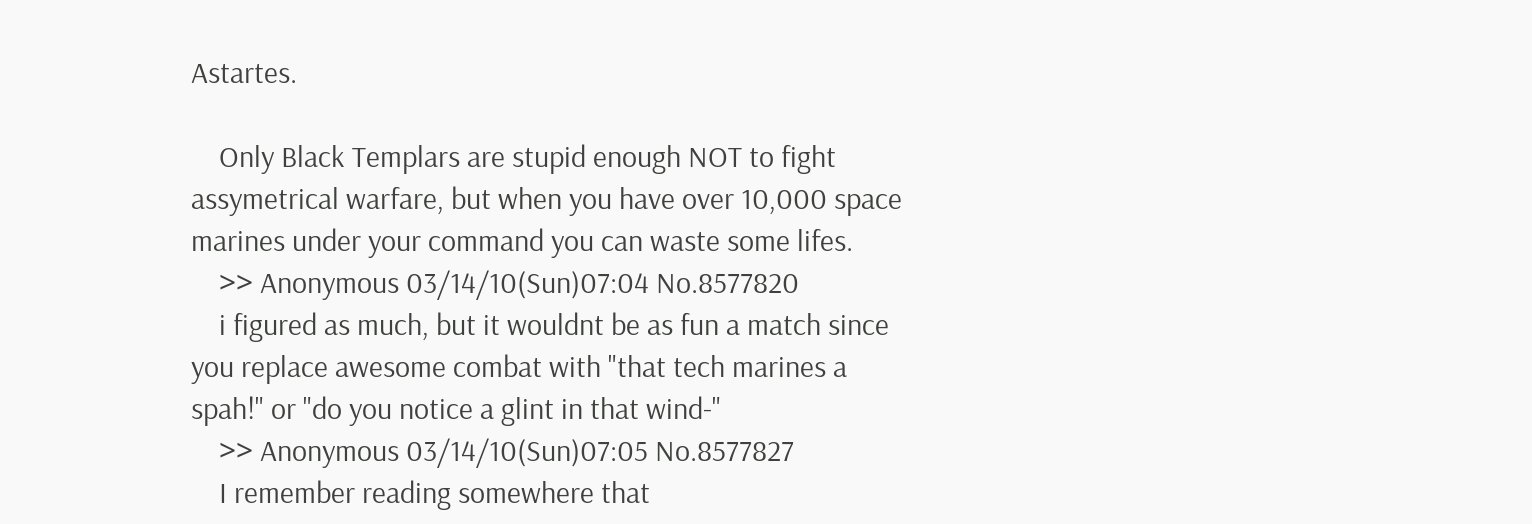Astartes.

    Only Black Templars are stupid enough NOT to fight assymetrical warfare, but when you have over 10,000 space marines under your command you can waste some lifes.
    >> Anonymous 03/14/10(Sun)07:04 No.8577820
    i figured as much, but it wouldnt be as fun a match since you replace awesome combat with "that tech marines a spah!" or "do you notice a glint in that wind-"
    >> Anonymous 03/14/10(Sun)07:05 No.8577827
    I remember reading somewhere that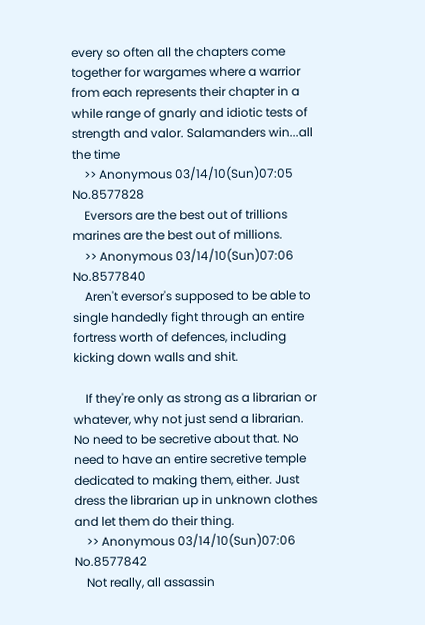every so often all the chapters come together for wargames where a warrior from each represents their chapter in a while range of gnarly and idiotic tests of strength and valor. Salamanders win...all the time
    >> Anonymous 03/14/10(Sun)07:05 No.8577828
    Eversors are the best out of trillions marines are the best out of millions.
    >> Anonymous 03/14/10(Sun)07:06 No.8577840
    Aren't eversor's supposed to be able to single handedly fight through an entire fortress worth of defences, including kicking down walls and shit.

    If they're only as strong as a librarian or whatever, why not just send a librarian. No need to be secretive about that. No need to have an entire secretive temple dedicated to making them, either. Just dress the librarian up in unknown clothes and let them do their thing.
    >> Anonymous 03/14/10(Sun)07:06 No.8577842
    Not really, all assassin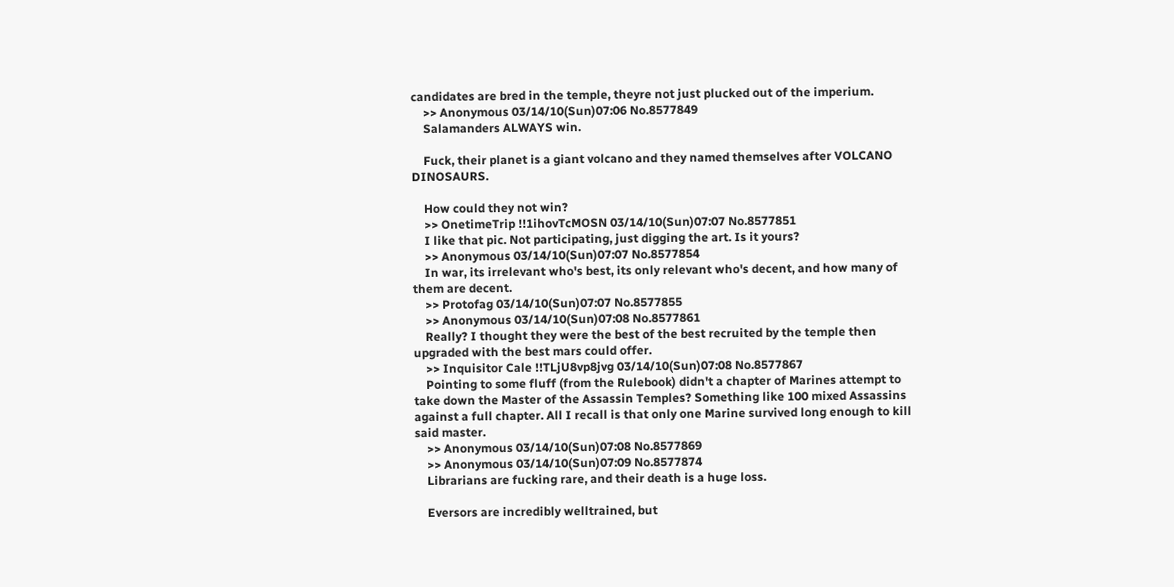candidates are bred in the temple, theyre not just plucked out of the imperium.
    >> Anonymous 03/14/10(Sun)07:06 No.8577849
    Salamanders ALWAYS win.

    Fuck, their planet is a giant volcano and they named themselves after VOLCANO DINOSAURS.

    How could they not win?
    >> OnetimeTrip !!1ihovTcMOSN 03/14/10(Sun)07:07 No.8577851
    I like that pic. Not participating, just digging the art. Is it yours?
    >> Anonymous 03/14/10(Sun)07:07 No.8577854
    In war, its irrelevant who's best, its only relevant who's decent, and how many of them are decent.
    >> Protofag 03/14/10(Sun)07:07 No.8577855
    >> Anonymous 03/14/10(Sun)07:08 No.8577861
    Really? I thought they were the best of the best recruited by the temple then upgraded with the best mars could offer.
    >> Inquisitor Cale !!TLjU8vp8jvg 03/14/10(Sun)07:08 No.8577867
    Pointing to some fluff (from the Rulebook) didn't a chapter of Marines attempt to take down the Master of the Assassin Temples? Something like 100 mixed Assassins against a full chapter. All I recall is that only one Marine survived long enough to kill said master.
    >> Anonymous 03/14/10(Sun)07:08 No.8577869
    >> Anonymous 03/14/10(Sun)07:09 No.8577874
    Librarians are fucking rare, and their death is a huge loss.

    Eversors are incredibly welltrained, but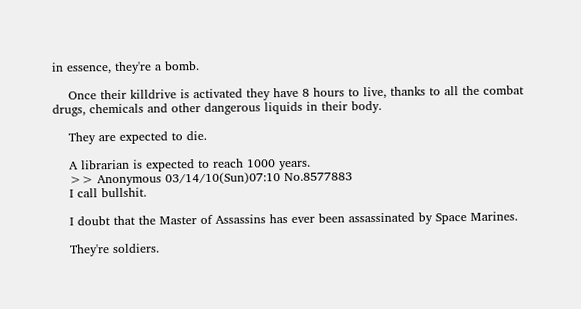in essence, they're a bomb.

    Once their killdrive is activated they have 8 hours to live, thanks to all the combat drugs, chemicals and other dangerous liquids in their body.

    They are expected to die.

    A librarian is expected to reach 1000 years.
    >> Anonymous 03/14/10(Sun)07:10 No.8577883
    I call bullshit.

    I doubt that the Master of Assassins has ever been assassinated by Space Marines.

    They're soldiers.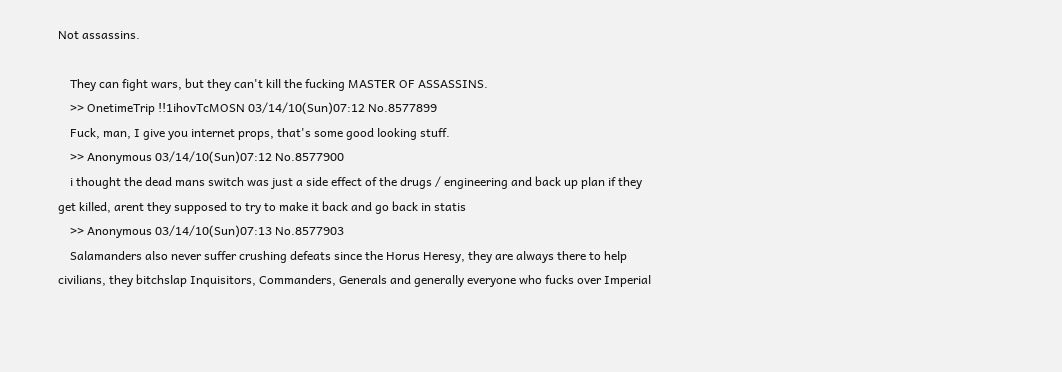Not assassins.

    They can fight wars, but they can't kill the fucking MASTER OF ASSASSINS.
    >> OnetimeTrip !!1ihovTcMOSN 03/14/10(Sun)07:12 No.8577899
    Fuck, man, I give you internet props, that's some good looking stuff.
    >> Anonymous 03/14/10(Sun)07:12 No.8577900
    i thought the dead mans switch was just a side effect of the drugs / engineering and back up plan if they get killed, arent they supposed to try to make it back and go back in statis
    >> Anonymous 03/14/10(Sun)07:13 No.8577903
    Salamanders also never suffer crushing defeats since the Horus Heresy, they are always there to help civilians, they bitchslap Inquisitors, Commanders, Generals and generally everyone who fucks over Imperial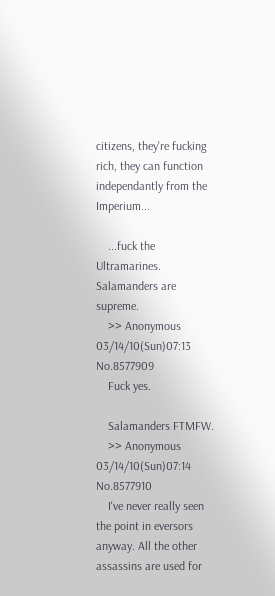citizens, they're fucking rich, they can function independantly from the Imperium...

    ...fuck the Ultramarines. Salamanders are supreme.
    >> Anonymous 03/14/10(Sun)07:13 No.8577909
    Fuck yes.

    Salamanders FTMFW.
    >> Anonymous 03/14/10(Sun)07:14 No.8577910
    I've never really seen the point in eversors anyway. All the other assassins are used for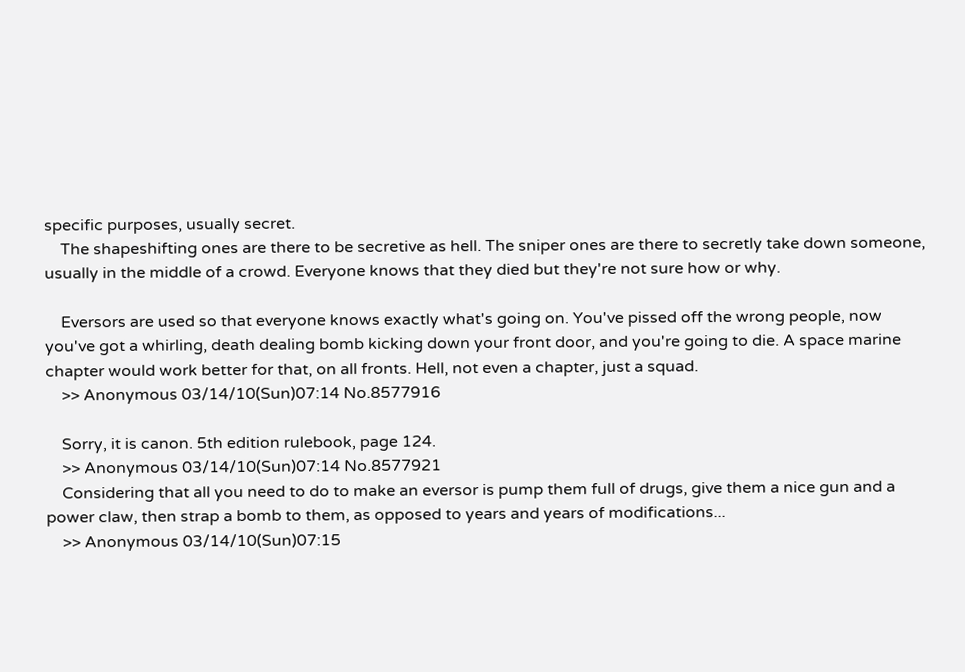specific purposes, usually secret.
    The shapeshifting ones are there to be secretive as hell. The sniper ones are there to secretly take down someone, usually in the middle of a crowd. Everyone knows that they died but they're not sure how or why.

    Eversors are used so that everyone knows exactly what's going on. You've pissed off the wrong people, now you've got a whirling, death dealing bomb kicking down your front door, and you're going to die. A space marine chapter would work better for that, on all fronts. Hell, not even a chapter, just a squad.
    >> Anonymous 03/14/10(Sun)07:14 No.8577916

    Sorry, it is canon. 5th edition rulebook, page 124.
    >> Anonymous 03/14/10(Sun)07:14 No.8577921
    Considering that all you need to do to make an eversor is pump them full of drugs, give them a nice gun and a power claw, then strap a bomb to them, as opposed to years and years of modifications...
    >> Anonymous 03/14/10(Sun)07:15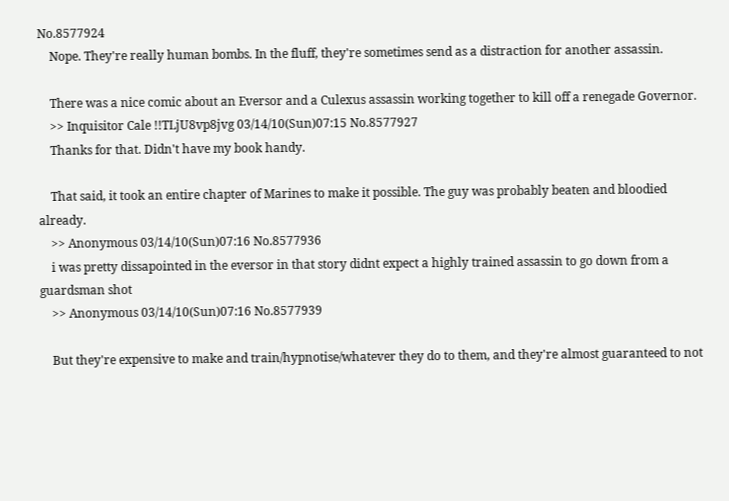No.8577924
    Nope. They're really human bombs. In the fluff, they're sometimes send as a distraction for another assassin.

    There was a nice comic about an Eversor and a Culexus assassin working together to kill off a renegade Governor.
    >> Inquisitor Cale !!TLjU8vp8jvg 03/14/10(Sun)07:15 No.8577927
    Thanks for that. Didn't have my book handy.

    That said, it took an entire chapter of Marines to make it possible. The guy was probably beaten and bloodied already.
    >> Anonymous 03/14/10(Sun)07:16 No.8577936
    i was pretty dissapointed in the eversor in that story didnt expect a highly trained assassin to go down from a guardsman shot
    >> Anonymous 03/14/10(Sun)07:16 No.8577939

    But they're expensive to make and train/hypnotise/whatever they do to them, and they're almost guaranteed to not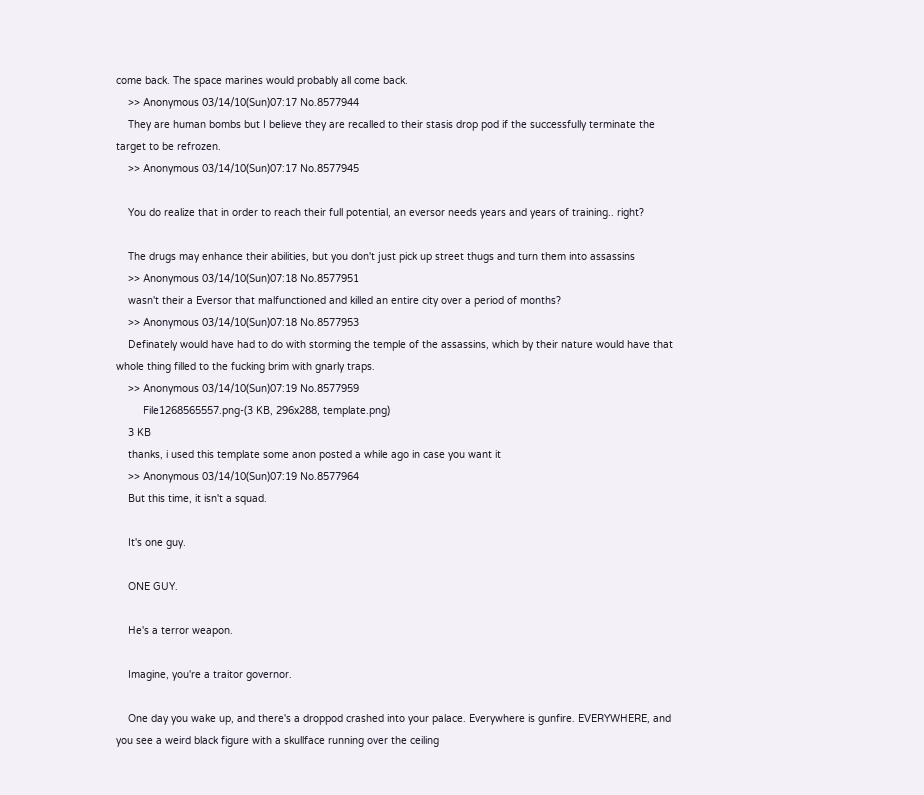come back. The space marines would probably all come back.
    >> Anonymous 03/14/10(Sun)07:17 No.8577944
    They are human bombs but I believe they are recalled to their stasis drop pod if the successfully terminate the target to be refrozen.
    >> Anonymous 03/14/10(Sun)07:17 No.8577945

    You do realize that in order to reach their full potential, an eversor needs years and years of training.. right?

    The drugs may enhance their abilities, but you don't just pick up street thugs and turn them into assassins
    >> Anonymous 03/14/10(Sun)07:18 No.8577951
    wasn't their a Eversor that malfunctioned and killed an entire city over a period of months?
    >> Anonymous 03/14/10(Sun)07:18 No.8577953
    Definately would have had to do with storming the temple of the assassins, which by their nature would have that whole thing filled to the fucking brim with gnarly traps.
    >> Anonymous 03/14/10(Sun)07:19 No.8577959
         File1268565557.png-(3 KB, 296x288, template.png)
    3 KB
    thanks, i used this template some anon posted a while ago in case you want it
    >> Anonymous 03/14/10(Sun)07:19 No.8577964
    But this time, it isn't a squad.

    It's one guy.

    ONE GUY.

    He's a terror weapon.

    Imagine, you're a traitor governor.

    One day you wake up, and there's a droppod crashed into your palace. Everywhere is gunfire. EVERYWHERE, and you see a weird black figure with a skullface running over the ceiling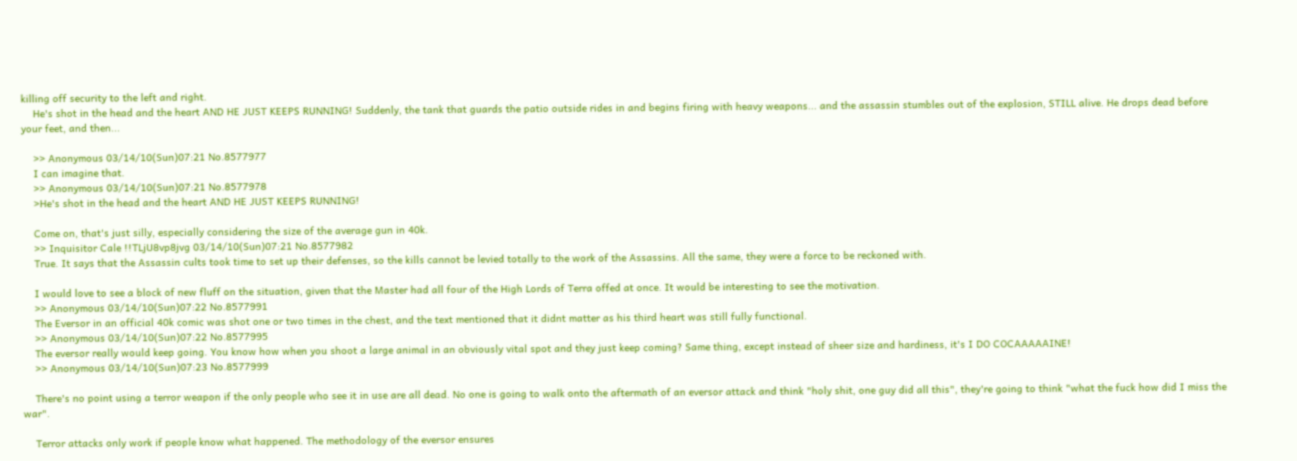killing off security to the left and right.
    He's shot in the head and the heart AND HE JUST KEEPS RUNNING! Suddenly, the tank that guards the patio outside rides in and begins firing with heavy weapons... and the assassin stumbles out of the explosion, STILL alive. He drops dead before your feet, and then...

    >> Anonymous 03/14/10(Sun)07:21 No.8577977
    I can imagine that.
    >> Anonymous 03/14/10(Sun)07:21 No.8577978
    >He's shot in the head and the heart AND HE JUST KEEPS RUNNING!

    Come on, that's just silly, especially considering the size of the average gun in 40k.
    >> Inquisitor Cale !!TLjU8vp8jvg 03/14/10(Sun)07:21 No.8577982
    True. It says that the Assassin cults took time to set up their defenses, so the kills cannot be levied totally to the work of the Assassins. All the same, they were a force to be reckoned with.

    I would love to see a block of new fluff on the situation, given that the Master had all four of the High Lords of Terra offed at once. It would be interesting to see the motivation.
    >> Anonymous 03/14/10(Sun)07:22 No.8577991
    The Eversor in an official 40k comic was shot one or two times in the chest, and the text mentioned that it didnt matter as his third heart was still fully functional.
    >> Anonymous 03/14/10(Sun)07:22 No.8577995
    The eversor really would keep going. You know how when you shoot a large animal in an obviously vital spot and they just keep coming? Same thing, except instead of sheer size and hardiness, it's I DO COCAAAAAINE!
    >> Anonymous 03/14/10(Sun)07:23 No.8577999

    There's no point using a terror weapon if the only people who see it in use are all dead. No one is going to walk onto the aftermath of an eversor attack and think "holy shit, one guy did all this", they're going to think "what the fuck how did I miss the war".

    Terror attacks only work if people know what happened. The methodology of the eversor ensures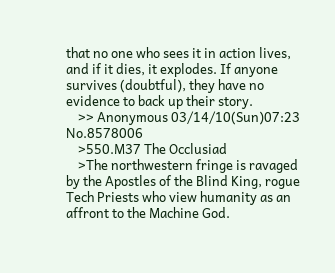that no one who sees it in action lives, and if it dies, it explodes. If anyone survives (doubtful), they have no evidence to back up their story.
    >> Anonymous 03/14/10(Sun)07:23 No.8578006
    >550.M37 The Occlusiad
    >The northwestern fringe is ravaged by the Apostles of the Blind King, rogue Tech Priests who view humanity as an affront to the Machine God.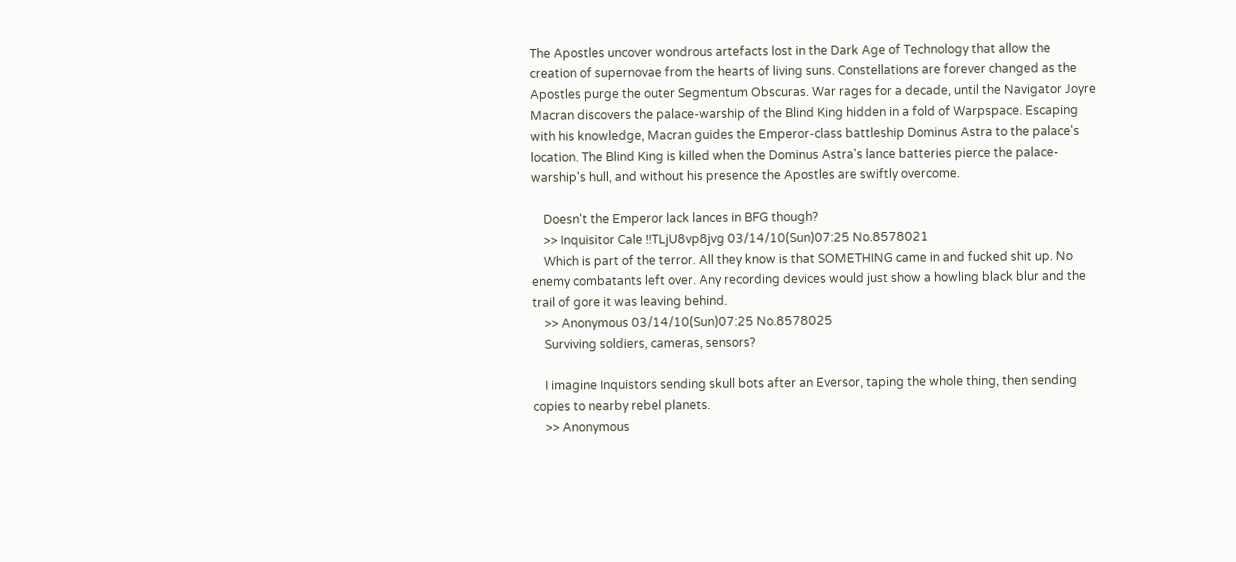The Apostles uncover wondrous artefacts lost in the Dark Age of Technology that allow the creation of supernovae from the hearts of living suns. Constellations are forever changed as the Apostles purge the outer Segmentum Obscuras. War rages for a decade, until the Navigator Joyre Macran discovers the palace-warship of the Blind King hidden in a fold of Warpspace. Escaping with his knowledge, Macran guides the Emperor-class battleship Dominus Astra to the palace's location. The Blind King is killed when the Dominus Astra's lance batteries pierce the palace-warship's hull, and without his presence the Apostles are swiftly overcome.

    Doesn't the Emperor lack lances in BFG though?
    >> Inquisitor Cale !!TLjU8vp8jvg 03/14/10(Sun)07:25 No.8578021
    Which is part of the terror. All they know is that SOMETHING came in and fucked shit up. No enemy combatants left over. Any recording devices would just show a howling black blur and the trail of gore it was leaving behind.
    >> Anonymous 03/14/10(Sun)07:25 No.8578025
    Surviving soldiers, cameras, sensors?

    I imagine Inquistors sending skull bots after an Eversor, taping the whole thing, then sending copies to nearby rebel planets.
    >> Anonymous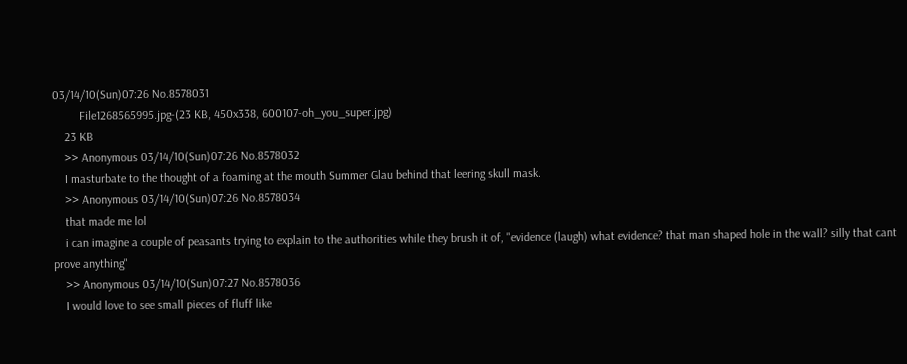03/14/10(Sun)07:26 No.8578031
         File1268565995.jpg-(23 KB, 450x338, 600107-oh_you_super.jpg)
    23 KB
    >> Anonymous 03/14/10(Sun)07:26 No.8578032
    I masturbate to the thought of a foaming at the mouth Summer Glau behind that leering skull mask.
    >> Anonymous 03/14/10(Sun)07:26 No.8578034
    that made me lol
    i can imagine a couple of peasants trying to explain to the authorities while they brush it of, "evidence (laugh) what evidence? that man shaped hole in the wall? silly that cant prove anything"
    >> Anonymous 03/14/10(Sun)07:27 No.8578036
    I would love to see small pieces of fluff like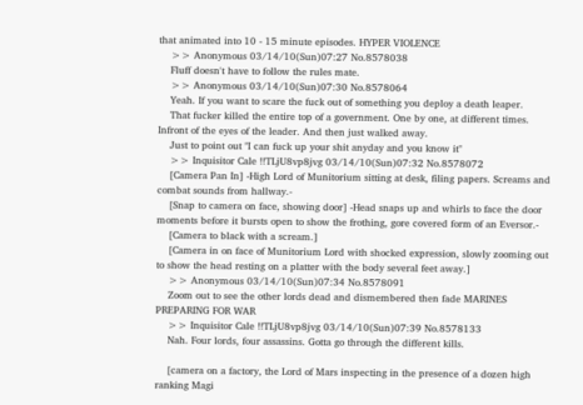that animated into 10 - 15 minute episodes. HYPER VIOLENCE
    >> Anonymous 03/14/10(Sun)07:27 No.8578038
    Fluff doesn't have to follow the rules mate.
    >> Anonymous 03/14/10(Sun)07:30 No.8578064
    Yeah. If you want to scare the fuck out of something you deploy a death leaper.
    That fucker killed the entire top of a government. One by one, at different times. Infront of the eyes of the leader. And then just walked away.
    Just to point out "I can fuck up your shit anyday and you know it"
    >> Inquisitor Cale !!TLjU8vp8jvg 03/14/10(Sun)07:32 No.8578072
    [Camera Pan In] -High Lord of Munitorium sitting at desk, filing papers. Screams and combat sounds from hallway.-
    [Snap to camera on face, showing door] -Head snaps up and whirls to face the door moments before it bursts open to show the frothing, gore covered form of an Eversor.-
    [Camera to black with a scream.]
    [Camera in on face of Munitorium Lord with shocked expression, slowly zooming out to show the head resting on a platter with the body several feet away.]
    >> Anonymous 03/14/10(Sun)07:34 No.8578091
    Zoom out to see the other lords dead and dismembered then fade MARINES PREPARING FOR WAR
    >> Inquisitor Cale !!TLjU8vp8jvg 03/14/10(Sun)07:39 No.8578133
    Nah. Four lords, four assassins. Gotta go through the different kills.

    [camera on a factory, the Lord of Mars inspecting in the presence of a dozen high ranking Magi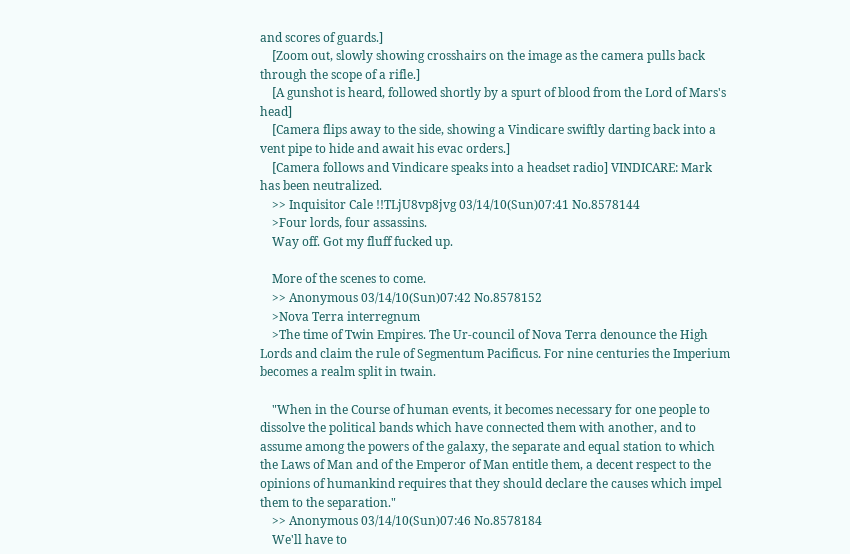and scores of guards.]
    [Zoom out, slowly showing crosshairs on the image as the camera pulls back through the scope of a rifle.]
    [A gunshot is heard, followed shortly by a spurt of blood from the Lord of Mars's head]
    [Camera flips away to the side, showing a Vindicare swiftly darting back into a vent pipe to hide and await his evac orders.]
    [Camera follows and Vindicare speaks into a headset radio] VINDICARE: Mark has been neutralized.
    >> Inquisitor Cale !!TLjU8vp8jvg 03/14/10(Sun)07:41 No.8578144
    >Four lords, four assassins.
    Way off. Got my fluff fucked up.

    More of the scenes to come.
    >> Anonymous 03/14/10(Sun)07:42 No.8578152
    >Nova Terra interregnum
    >The time of Twin Empires. The Ur-council of Nova Terra denounce the High Lords and claim the rule of Segmentum Pacificus. For nine centuries the Imperium becomes a realm split in twain.

    "When in the Course of human events, it becomes necessary for one people to dissolve the political bands which have connected them with another, and to assume among the powers of the galaxy, the separate and equal station to which the Laws of Man and of the Emperor of Man entitle them, a decent respect to the opinions of humankind requires that they should declare the causes which impel them to the separation."
    >> Anonymous 03/14/10(Sun)07:46 No.8578184
    We'll have to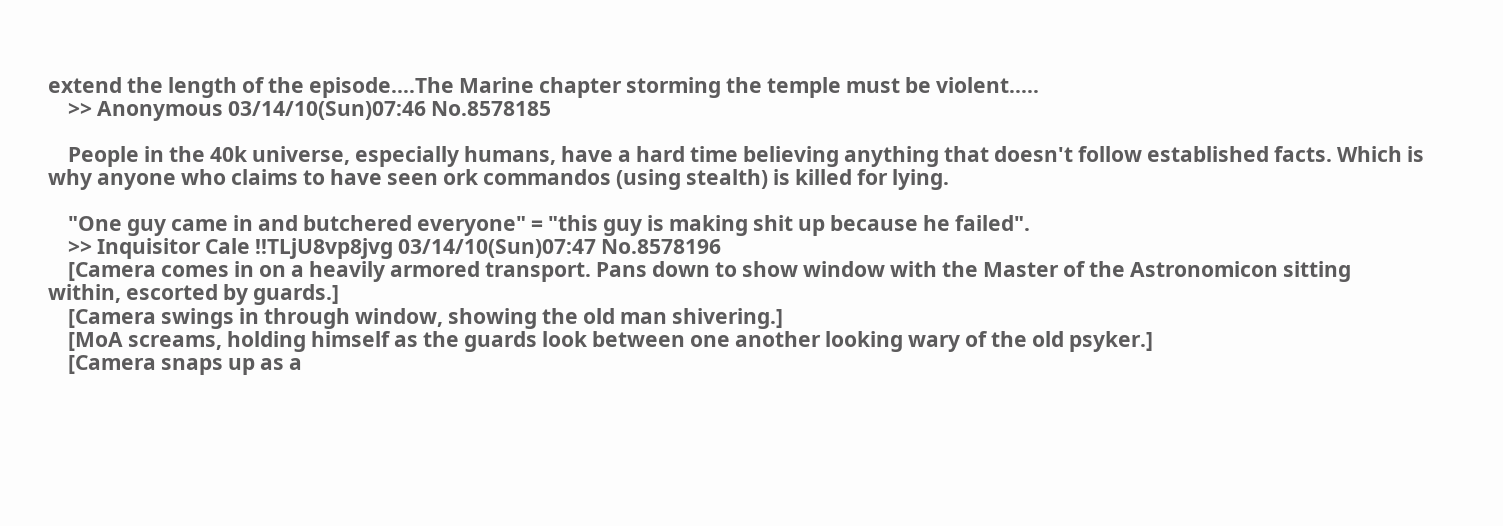extend the length of the episode....The Marine chapter storming the temple must be violent.....
    >> Anonymous 03/14/10(Sun)07:46 No.8578185

    People in the 40k universe, especially humans, have a hard time believing anything that doesn't follow established facts. Which is why anyone who claims to have seen ork commandos (using stealth) is killed for lying.

    "One guy came in and butchered everyone" = "this guy is making shit up because he failed".
    >> Inquisitor Cale !!TLjU8vp8jvg 03/14/10(Sun)07:47 No.8578196
    [Camera comes in on a heavily armored transport. Pans down to show window with the Master of the Astronomicon sitting within, escorted by guards.]
    [Camera swings in through window, showing the old man shivering.]
    [MoA screams, holding himself as the guards look between one another looking wary of the old psyker.]
    [Camera snaps up as a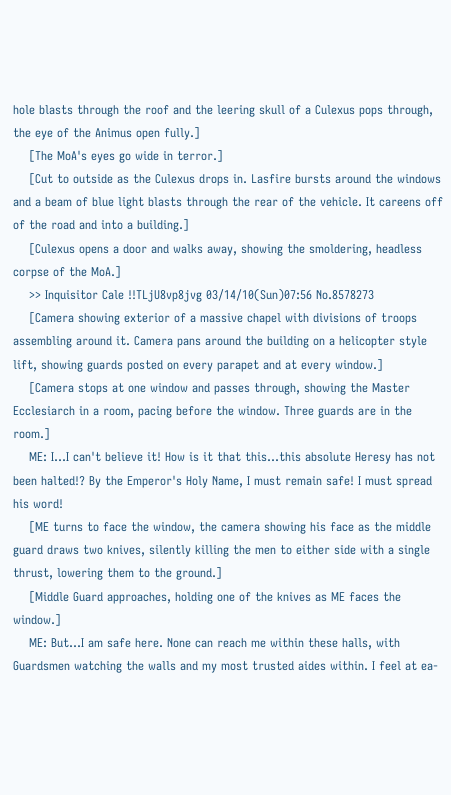hole blasts through the roof and the leering skull of a Culexus pops through, the eye of the Animus open fully.]
    [The MoA's eyes go wide in terror.]
    [Cut to outside as the Culexus drops in. Lasfire bursts around the windows and a beam of blue light blasts through the rear of the vehicle. It careens off of the road and into a building.]
    [Culexus opens a door and walks away, showing the smoldering, headless corpse of the MoA.]
    >> Inquisitor Cale !!TLjU8vp8jvg 03/14/10(Sun)07:56 No.8578273
    [Camera showing exterior of a massive chapel with divisions of troops assembling around it. Camera pans around the building on a helicopter style lift, showing guards posted on every parapet and at every window.]
    [Camera stops at one window and passes through, showing the Master Ecclesiarch in a room, pacing before the window. Three guards are in the room.]
    ME: I...I can't believe it! How is it that this...this absolute Heresy has not been halted!? By the Emperor's Holy Name, I must remain safe! I must spread his word!
    [ME turns to face the window, the camera showing his face as the middle guard draws two knives, silently killing the men to either side with a single thrust, lowering them to the ground.]
    [Middle Guard approaches, holding one of the knives as ME faces the window.]
    ME: But...I am safe here. None can reach me within these halls, with Guardsmen watching the walls and my most trusted aides within. I feel at ea-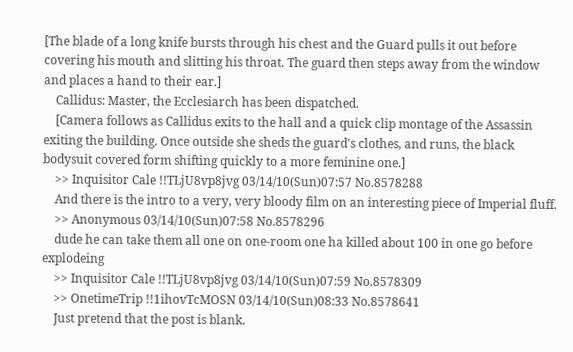[The blade of a long knife bursts through his chest and the Guard pulls it out before covering his mouth and slitting his throat. The guard then steps away from the window and places a hand to their ear.]
    Callidus: Master, the Ecclesiarch has been dispatched.
    [Camera follows as Callidus exits to the hall and a quick clip montage of the Assassin exiting the building. Once outside she sheds the guard's clothes, and runs, the black bodysuit covered form shifting quickly to a more feminine one.]
    >> Inquisitor Cale !!TLjU8vp8jvg 03/14/10(Sun)07:57 No.8578288
    And there is the intro to a very, very bloody film on an interesting piece of Imperial fluff.
    >> Anonymous 03/14/10(Sun)07:58 No.8578296
    dude he can take them all one on one-room one ha killed about 100 in one go before explodeing
    >> Inquisitor Cale !!TLjU8vp8jvg 03/14/10(Sun)07:59 No.8578309
    >> OnetimeTrip !!1ihovTcMOSN 03/14/10(Sun)08:33 No.8578641
    Just pretend that the post is blank.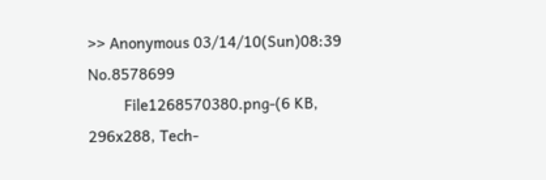>> Anonymous 03/14/10(Sun)08:39 No.8578699
         File1268570380.png-(6 KB, 296x288, Tech-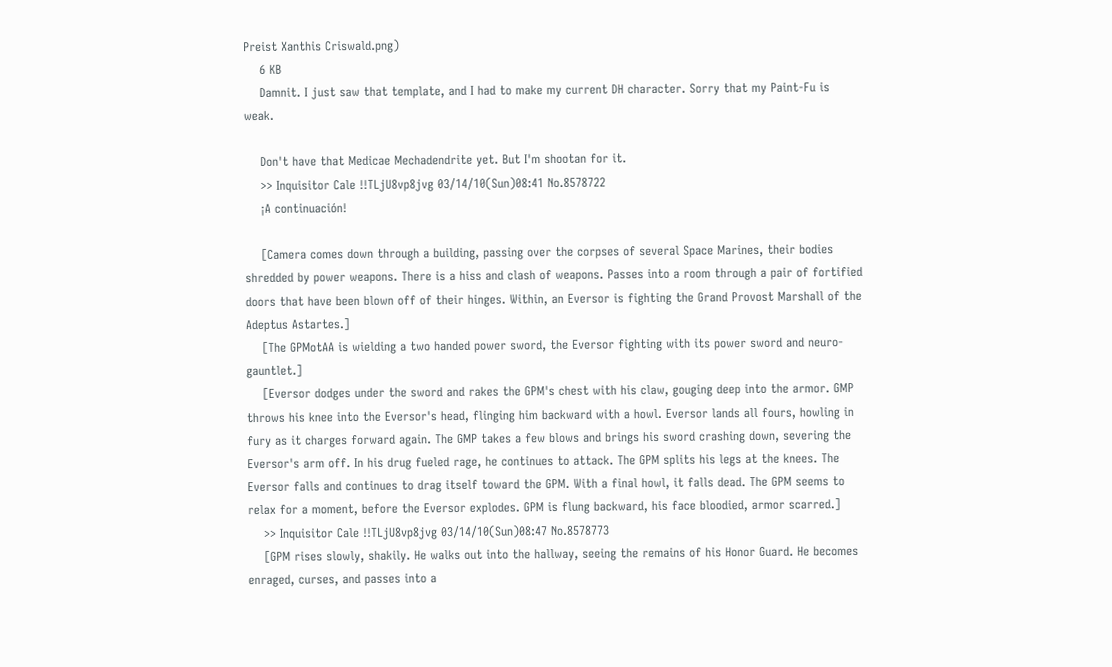Preist Xanthis Criswald.png)
    6 KB
    Damnit. I just saw that template, and I had to make my current DH character. Sorry that my Paint-Fu is weak.

    Don't have that Medicae Mechadendrite yet. But I'm shootan for it.
    >> Inquisitor Cale !!TLjU8vp8jvg 03/14/10(Sun)08:41 No.8578722
    ¡A continuación!

    [Camera comes down through a building, passing over the corpses of several Space Marines, their bodies shredded by power weapons. There is a hiss and clash of weapons. Passes into a room through a pair of fortified doors that have been blown off of their hinges. Within, an Eversor is fighting the Grand Provost Marshall of the Adeptus Astartes.]
    [The GPMotAA is wielding a two handed power sword, the Eversor fighting with its power sword and neuro-gauntlet.]
    [Eversor dodges under the sword and rakes the GPM's chest with his claw, gouging deep into the armor. GMP throws his knee into the Eversor's head, flinging him backward with a howl. Eversor lands all fours, howling in fury as it charges forward again. The GMP takes a few blows and brings his sword crashing down, severing the Eversor's arm off. In his drug fueled rage, he continues to attack. The GPM splits his legs at the knees. The Eversor falls and continues to drag itself toward the GPM. With a final howl, it falls dead. The GPM seems to relax for a moment, before the Eversor explodes. GPM is flung backward, his face bloodied, armor scarred.]
    >> Inquisitor Cale !!TLjU8vp8jvg 03/14/10(Sun)08:47 No.8578773
    [GPM rises slowly, shakily. He walks out into the hallway, seeing the remains of his Honor Guard. He becomes enraged, curses, and passes into a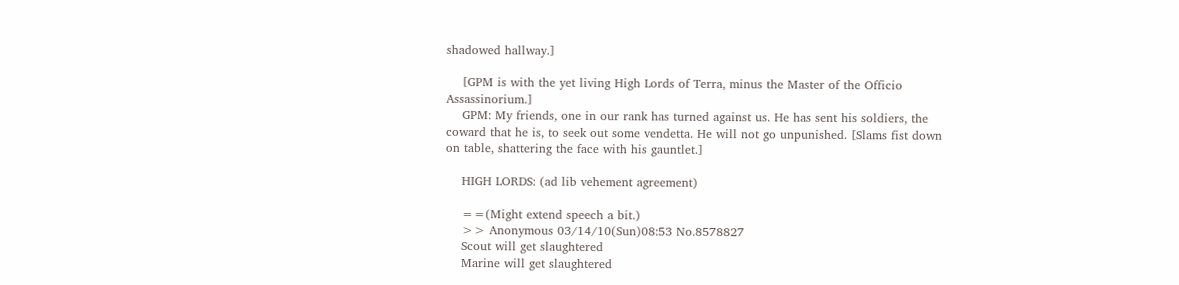shadowed hallway.]

    [GPM is with the yet living High Lords of Terra, minus the Master of the Officio Assassinorium.]
    GPM: My friends, one in our rank has turned against us. He has sent his soldiers, the coward that he is, to seek out some vendetta. He will not go unpunished. [Slams fist down on table, shattering the face with his gauntlet.]

    HIGH LORDS: (ad lib vehement agreement)

    ==(Might extend speech a bit.)
    >> Anonymous 03/14/10(Sun)08:53 No.8578827
    Scout will get slaughtered
    Marine will get slaughtered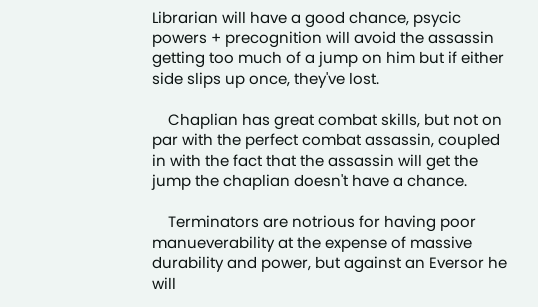Librarian will have a good chance, psycic powers + precognition will avoid the assassin getting too much of a jump on him but if either side slips up once, they've lost.

    Chaplian has great combat skills, but not on par with the perfect combat assassin, coupled in with the fact that the assassin will get the jump the chaplian doesn't have a chance.

    Terminators are notrious for having poor manueverability at the expense of massive durability and power, but against an Eversor he will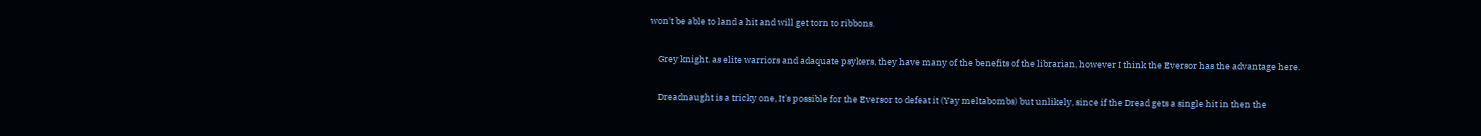won't be able to land a hit and will get torn to ribbons.

    Grey knight. as elite warriors and adaquate psykers, they have many of the benefits of the librarian, however I think the Eversor has the advantage here.

    Dreadnaught is a tricky one, It's possible for the Eversor to defeat it (Yay meltabombs) but unlikely, since if the Dread gets a single hit in then the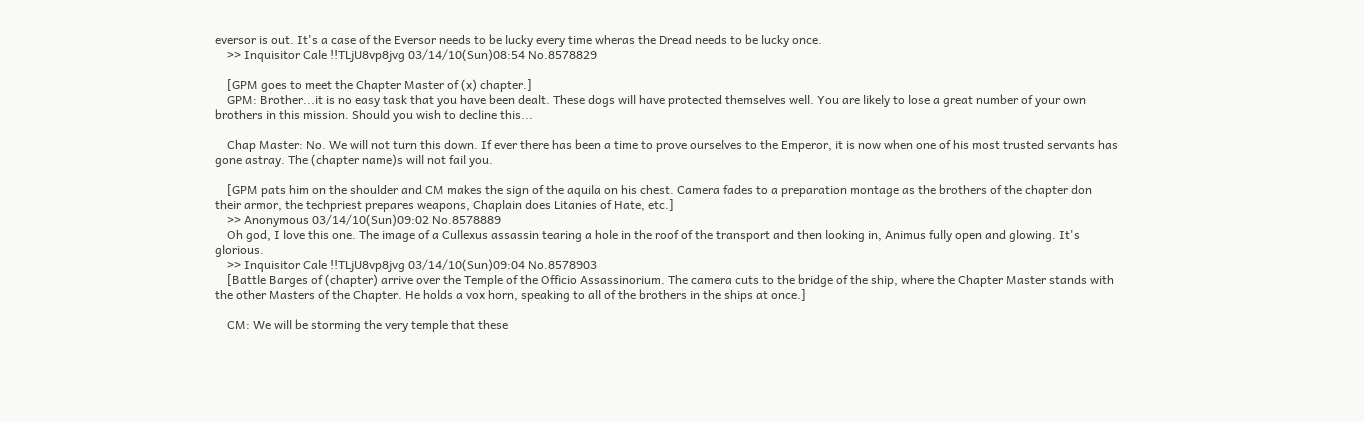eversor is out. It's a case of the Eversor needs to be lucky every time wheras the Dread needs to be lucky once.
    >> Inquisitor Cale !!TLjU8vp8jvg 03/14/10(Sun)08:54 No.8578829

    [GPM goes to meet the Chapter Master of (x) chapter.]
    GPM: Brother...it is no easy task that you have been dealt. These dogs will have protected themselves well. You are likely to lose a great number of your own brothers in this mission. Should you wish to decline this...

    Chap Master: No. We will not turn this down. If ever there has been a time to prove ourselves to the Emperor, it is now when one of his most trusted servants has gone astray. The (chapter name)s will not fail you.

    [GPM pats him on the shoulder and CM makes the sign of the aquila on his chest. Camera fades to a preparation montage as the brothers of the chapter don their armor, the techpriest prepares weapons, Chaplain does Litanies of Hate, etc.]
    >> Anonymous 03/14/10(Sun)09:02 No.8578889
    Oh god, I love this one. The image of a Cullexus assassin tearing a hole in the roof of the transport and then looking in, Animus fully open and glowing. It's glorious.
    >> Inquisitor Cale !!TLjU8vp8jvg 03/14/10(Sun)09:04 No.8578903
    [Battle Barges of (chapter) arrive over the Temple of the Officio Assassinorium. The camera cuts to the bridge of the ship, where the Chapter Master stands with the other Masters of the Chapter. He holds a vox horn, speaking to all of the brothers in the ships at once.]

    CM: We will be storming the very temple that these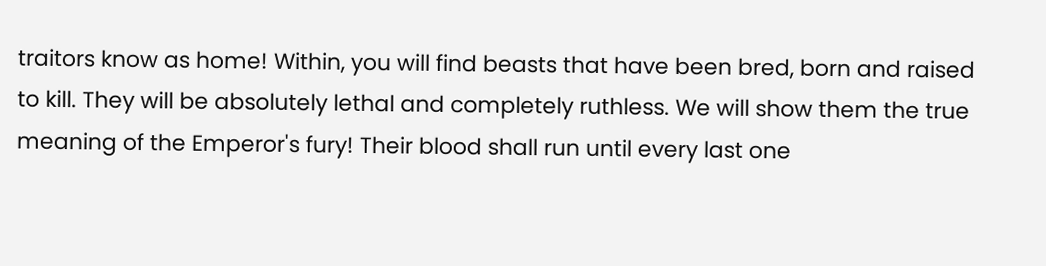traitors know as home! Within, you will find beasts that have been bred, born and raised to kill. They will be absolutely lethal and completely ruthless. We will show them the true meaning of the Emperor's fury! Their blood shall run until every last one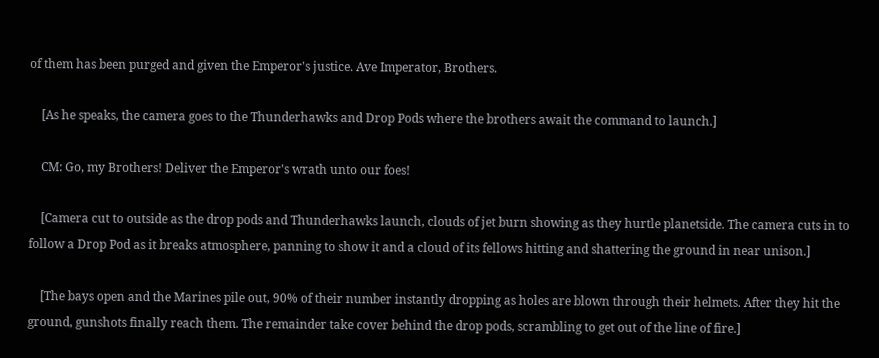of them has been purged and given the Emperor's justice. Ave Imperator, Brothers.

    [As he speaks, the camera goes to the Thunderhawks and Drop Pods where the brothers await the command to launch.]

    CM: Go, my Brothers! Deliver the Emperor's wrath unto our foes!

    [Camera cut to outside as the drop pods and Thunderhawks launch, clouds of jet burn showing as they hurtle planetside. The camera cuts in to follow a Drop Pod as it breaks atmosphere, panning to show it and a cloud of its fellows hitting and shattering the ground in near unison.]

    [The bays open and the Marines pile out, 90% of their number instantly dropping as holes are blown through their helmets. After they hit the ground, gunshots finally reach them. The remainder take cover behind the drop pods, scrambling to get out of the line of fire.]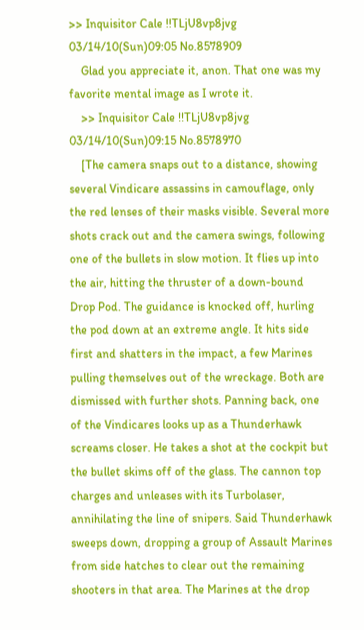>> Inquisitor Cale !!TLjU8vp8jvg 03/14/10(Sun)09:05 No.8578909
    Glad you appreciate it, anon. That one was my favorite mental image as I wrote it.
    >> Inquisitor Cale !!TLjU8vp8jvg 03/14/10(Sun)09:15 No.8578970
    [The camera snaps out to a distance, showing several Vindicare assassins in camouflage, only the red lenses of their masks visible. Several more shots crack out and the camera swings, following one of the bullets in slow motion. It flies up into the air, hitting the thruster of a down-bound Drop Pod. The guidance is knocked off, hurling the pod down at an extreme angle. It hits side first and shatters in the impact, a few Marines pulling themselves out of the wreckage. Both are dismissed with further shots. Panning back, one of the Vindicares looks up as a Thunderhawk screams closer. He takes a shot at the cockpit but the bullet skims off of the glass. The cannon top charges and unleases with its Turbolaser, annihilating the line of snipers. Said Thunderhawk sweeps down, dropping a group of Assault Marines from side hatches to clear out the remaining shooters in that area. The Marines at the drop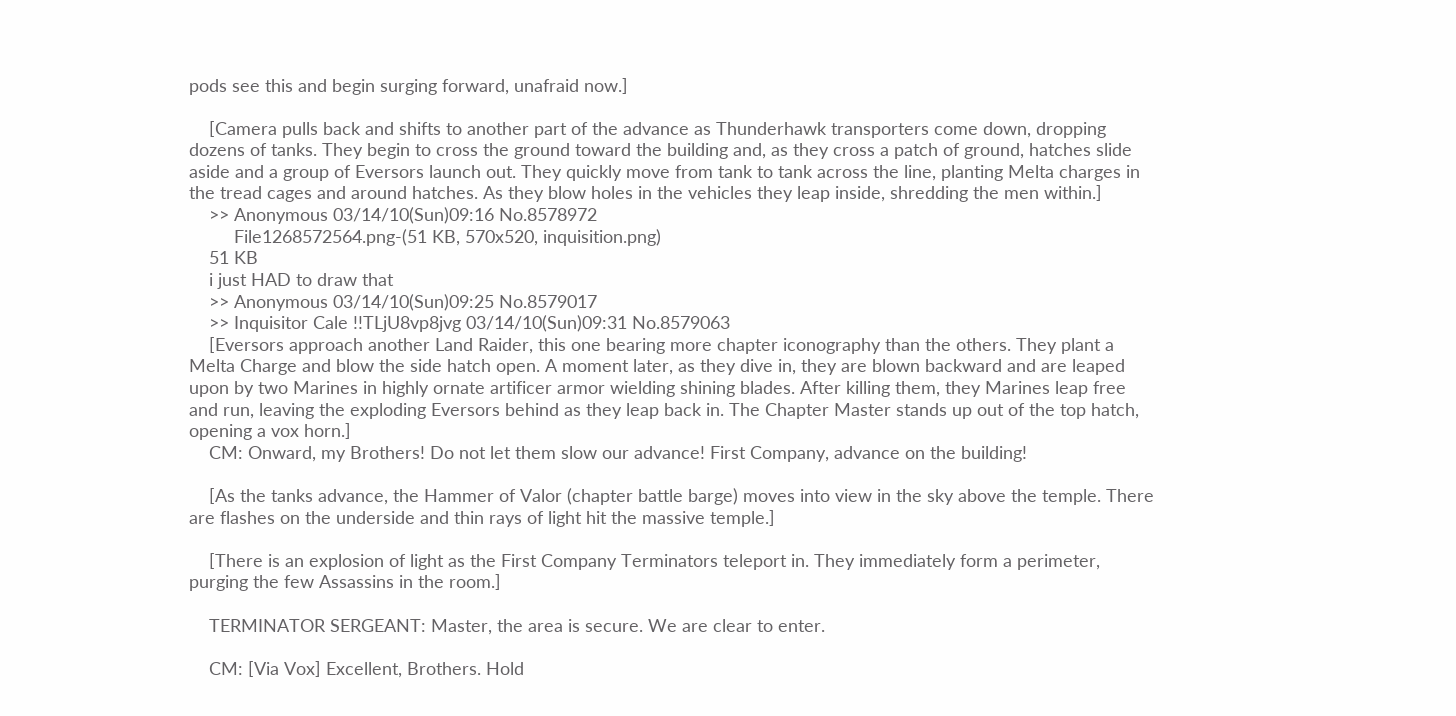pods see this and begin surging forward, unafraid now.]

    [Camera pulls back and shifts to another part of the advance as Thunderhawk transporters come down, dropping dozens of tanks. They begin to cross the ground toward the building and, as they cross a patch of ground, hatches slide aside and a group of Eversors launch out. They quickly move from tank to tank across the line, planting Melta charges in the tread cages and around hatches. As they blow holes in the vehicles they leap inside, shredding the men within.]
    >> Anonymous 03/14/10(Sun)09:16 No.8578972
         File1268572564.png-(51 KB, 570x520, inquisition.png)
    51 KB
    i just HAD to draw that
    >> Anonymous 03/14/10(Sun)09:25 No.8579017
    >> Inquisitor Cale !!TLjU8vp8jvg 03/14/10(Sun)09:31 No.8579063
    [Eversors approach another Land Raider, this one bearing more chapter iconography than the others. They plant a Melta Charge and blow the side hatch open. A moment later, as they dive in, they are blown backward and are leaped upon by two Marines in highly ornate artificer armor wielding shining blades. After killing them, they Marines leap free and run, leaving the exploding Eversors behind as they leap back in. The Chapter Master stands up out of the top hatch, opening a vox horn.]
    CM: Onward, my Brothers! Do not let them slow our advance! First Company, advance on the building!

    [As the tanks advance, the Hammer of Valor (chapter battle barge) moves into view in the sky above the temple. There are flashes on the underside and thin rays of light hit the massive temple.]

    [There is an explosion of light as the First Company Terminators teleport in. They immediately form a perimeter, purging the few Assassins in the room.]

    TERMINATOR SERGEANT: Master, the area is secure. We are clear to enter.

    CM: [Via Vox] Excellent, Brothers. Hold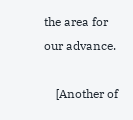the area for our advance.

    [Another of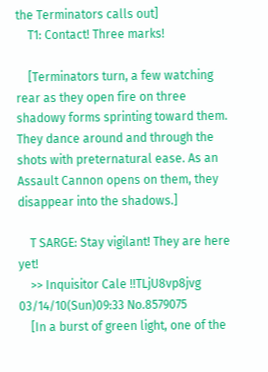the Terminators calls out]
    T1: Contact! Three marks!

    [Terminators turn, a few watching rear as they open fire on three shadowy forms sprinting toward them. They dance around and through the shots with preternatural ease. As an Assault Cannon opens on them, they disappear into the shadows.]

    T SARGE: Stay vigilant! They are here yet!
    >> Inquisitor Cale !!TLjU8vp8jvg 03/14/10(Sun)09:33 No.8579075
    [In a burst of green light, one of the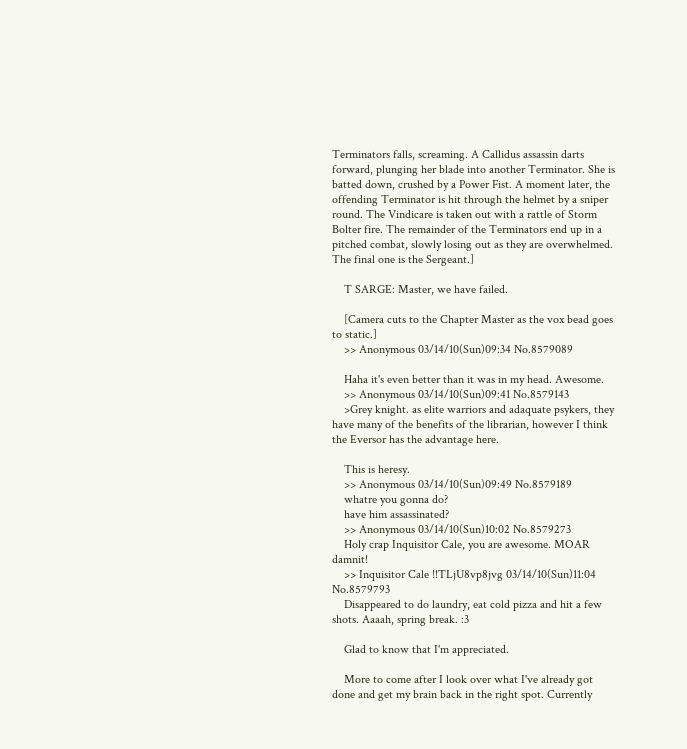Terminators falls, screaming. A Callidus assassin darts forward, plunging her blade into another Terminator. She is batted down, crushed by a Power Fist. A moment later, the offending Terminator is hit through the helmet by a sniper round. The Vindicare is taken out with a rattle of Storm Bolter fire. The remainder of the Terminators end up in a pitched combat, slowly losing out as they are overwhelmed. The final one is the Sergeant.]

    T SARGE: Master, we have failed.

    [Camera cuts to the Chapter Master as the vox bead goes to static.]
    >> Anonymous 03/14/10(Sun)09:34 No.8579089

    Haha it's even better than it was in my head. Awesome.
    >> Anonymous 03/14/10(Sun)09:41 No.8579143
    >Grey knight. as elite warriors and adaquate psykers, they have many of the benefits of the librarian, however I think the Eversor has the advantage here.

    This is heresy.
    >> Anonymous 03/14/10(Sun)09:49 No.8579189
    whatre you gonna do?
    have him assassinated?
    >> Anonymous 03/14/10(Sun)10:02 No.8579273
    Holy crap Inquisitor Cale, you are awesome. MOAR damnit!
    >> Inquisitor Cale !!TLjU8vp8jvg 03/14/10(Sun)11:04 No.8579793
    Disappeared to do laundry, eat cold pizza and hit a few shots. Aaaah, spring break. :3

    Glad to know that I'm appreciated.

    More to come after I look over what I've already got done and get my brain back in the right spot. Currently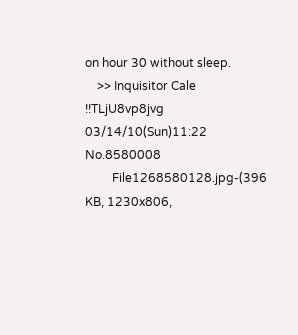on hour 30 without sleep.
    >> Inquisitor Cale !!TLjU8vp8jvg 03/14/10(Sun)11:22 No.8580008
         File1268580128.jpg-(396 KB, 1230x806,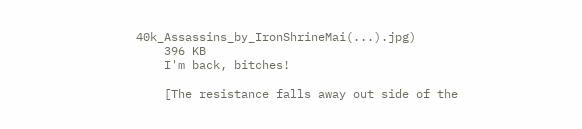40k_Assassins_by_IronShrineMai(...).jpg)
    396 KB
    I'm back, bitches!

    [The resistance falls away out side of the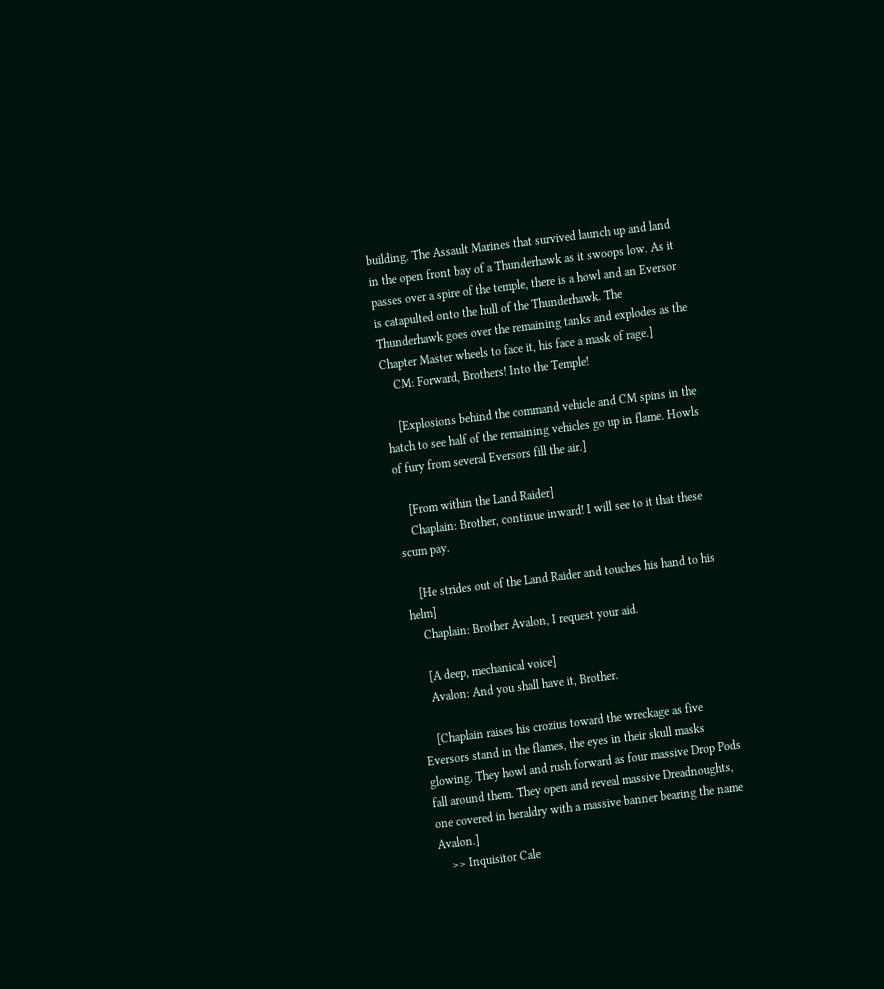building. The Assault Marines that survived launch up and land in the open front bay of a Thunderhawk as it swoops low. As it passes over a spire of the temple, there is a howl and an Eversor is catapulted onto the hull of the Thunderhawk. The Thunderhawk goes over the remaining tanks and explodes as the Chapter Master wheels to face it, his face a mask of rage.]
    CM: Forward, Brothers! Into the Temple!

    [Explosions behind the command vehicle and CM spins in the hatch to see half of the remaining vehicles go up in flame. Howls of fury from several Eversors fill the air.]

    [From within the Land Raider]
    Chaplain: Brother, continue inward! I will see to it that these scum pay.

    [He strides out of the Land Raider and touches his hand to his helm]
    Chaplain: Brother Avalon, I request your aid.

    [A deep, mechanical voice]
    Avalon: And you shall have it, Brother.

    [Chaplain raises his crozius toward the wreckage as five Eversors stand in the flames, the eyes in their skull masks glowing. They howl and rush forward as four massive Drop Pods fall around them. They open and reveal massive Dreadnoughts, one covered in heraldry with a massive banner bearing the name Avalon.]
    >> Inquisitor Cale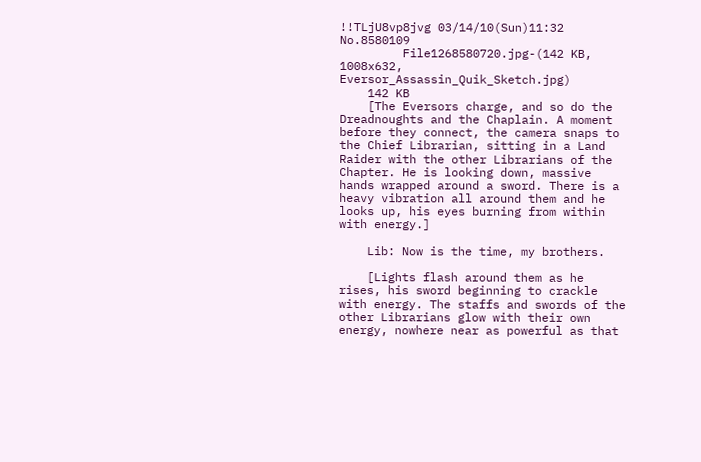!!TLjU8vp8jvg 03/14/10(Sun)11:32 No.8580109
         File1268580720.jpg-(142 KB, 1008x632, Eversor_Assassin_Quik_Sketch.jpg)
    142 KB
    [The Eversors charge, and so do the Dreadnoughts and the Chaplain. A moment before they connect, the camera snaps to the Chief Librarian, sitting in a Land Raider with the other Librarians of the Chapter. He is looking down, massive hands wrapped around a sword. There is a heavy vibration all around them and he looks up, his eyes burning from within with energy.]

    Lib: Now is the time, my brothers.

    [Lights flash around them as he rises, his sword beginning to crackle with energy. The staffs and swords of the other Librarians glow with their own energy, nowhere near as powerful as that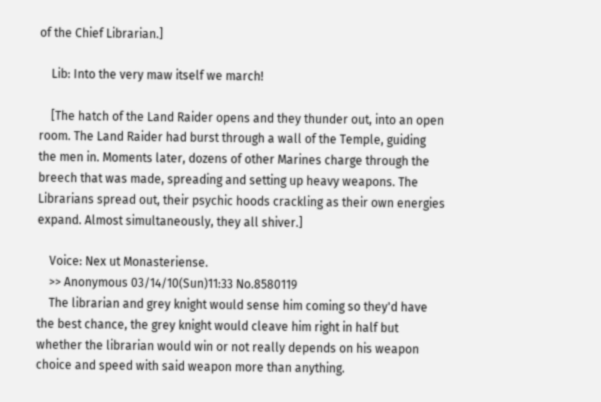of the Chief Librarian.]

    Lib: Into the very maw itself we march!

    [The hatch of the Land Raider opens and they thunder out, into an open room. The Land Raider had burst through a wall of the Temple, guiding the men in. Moments later, dozens of other Marines charge through the breech that was made, spreading and setting up heavy weapons. The Librarians spread out, their psychic hoods crackling as their own energies expand. Almost simultaneously, they all shiver.]

    Voice: Nex ut Monasteriense.
    >> Anonymous 03/14/10(Sun)11:33 No.8580119
    The librarian and grey knight would sense him coming so they'd have the best chance, the grey knight would cleave him right in half but whether the librarian would win or not really depends on his weapon choice and speed with said weapon more than anything.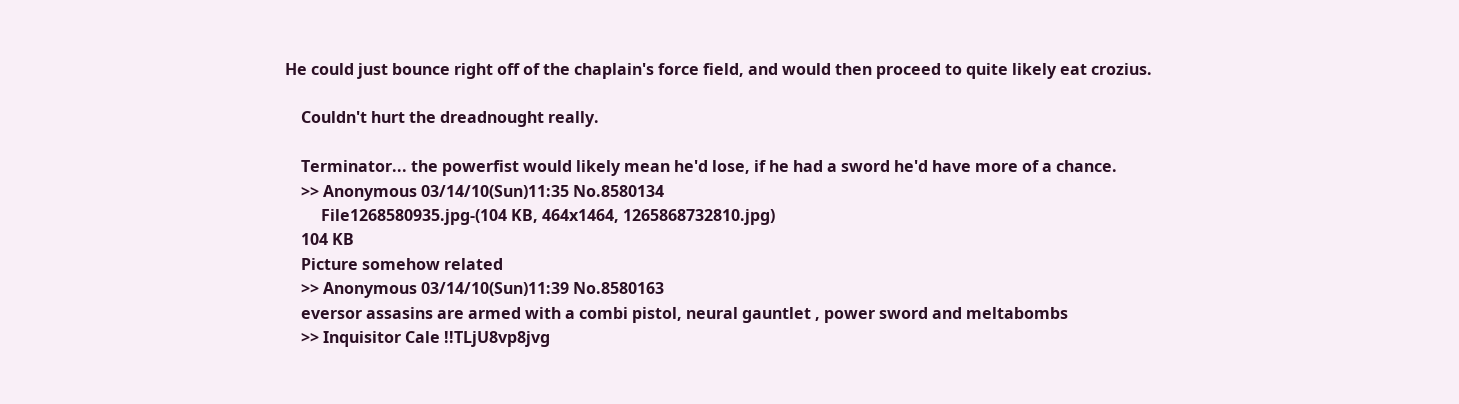He could just bounce right off of the chaplain's force field, and would then proceed to quite likely eat crozius.

    Couldn't hurt the dreadnought really.

    Terminator... the powerfist would likely mean he'd lose, if he had a sword he'd have more of a chance.
    >> Anonymous 03/14/10(Sun)11:35 No.8580134
         File1268580935.jpg-(104 KB, 464x1464, 1265868732810.jpg)
    104 KB
    Picture somehow related
    >> Anonymous 03/14/10(Sun)11:39 No.8580163
    eversor assasins are armed with a combi pistol, neural gauntlet , power sword and meltabombs
    >> Inquisitor Cale !!TLjU8vp8jvg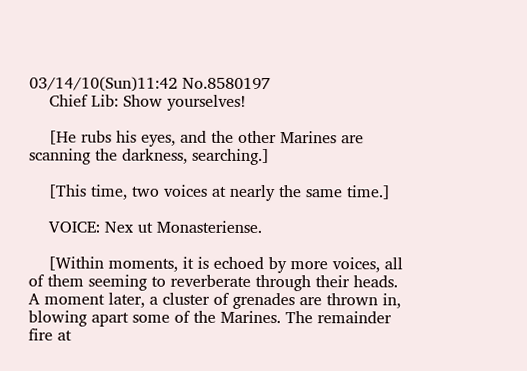03/14/10(Sun)11:42 No.8580197
    Chief Lib: Show yourselves!

    [He rubs his eyes, and the other Marines are scanning the darkness, searching.]

    [This time, two voices at nearly the same time.]

    VOICE: Nex ut Monasteriense.

    [Within moments, it is echoed by more voices, all of them seeming to reverberate through their heads. A moment later, a cluster of grenades are thrown in, blowing apart some of the Marines. The remainder fire at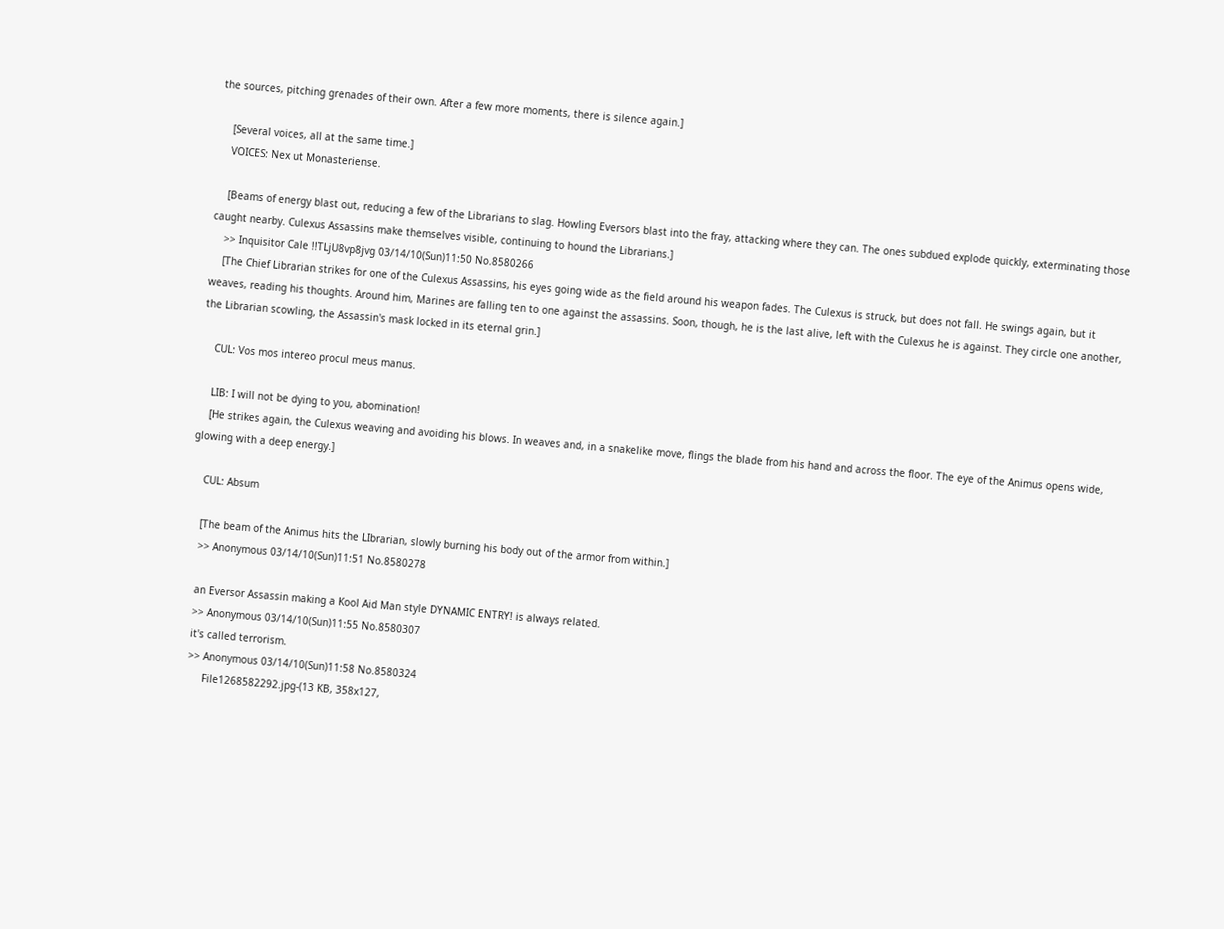the sources, pitching grenades of their own. After a few more moments, there is silence again.]

    [Several voices, all at the same time.]
    VOICES: Nex ut Monasteriense.

    [Beams of energy blast out, reducing a few of the Librarians to slag. Howling Eversors blast into the fray, attacking where they can. The ones subdued explode quickly, exterminating those caught nearby. Culexus Assassins make themselves visible, continuing to hound the Librarians.]
    >> Inquisitor Cale !!TLjU8vp8jvg 03/14/10(Sun)11:50 No.8580266
    [The Chief Librarian strikes for one of the Culexus Assassins, his eyes going wide as the field around his weapon fades. The Culexus is struck, but does not fall. He swings again, but it weaves, reading his thoughts. Around him, Marines are falling ten to one against the assassins. Soon, though, he is the last alive, left with the Culexus he is against. They circle one another, the Librarian scowling, the Assassin's mask locked in its eternal grin.]

    CUL: Vos mos intereo procul meus manus.

    LIB: I will not be dying to you, abomination!
    [He strikes again, the Culexus weaving and avoiding his blows. In weaves and, in a snakelike move, flings the blade from his hand and across the floor. The eye of the Animus opens wide, glowing with a deep energy.]

    CUL: Absum

    [The beam of the Animus hits the LIbrarian, slowly burning his body out of the armor from within.]
    >> Anonymous 03/14/10(Sun)11:51 No.8580278

    an Eversor Assassin making a Kool Aid Man style DYNAMIC ENTRY! is always related.
    >> Anonymous 03/14/10(Sun)11:55 No.8580307
    it's called terrorism.
    >> Anonymous 03/14/10(Sun)11:58 No.8580324
         File1268582292.jpg-(13 KB, 358x127,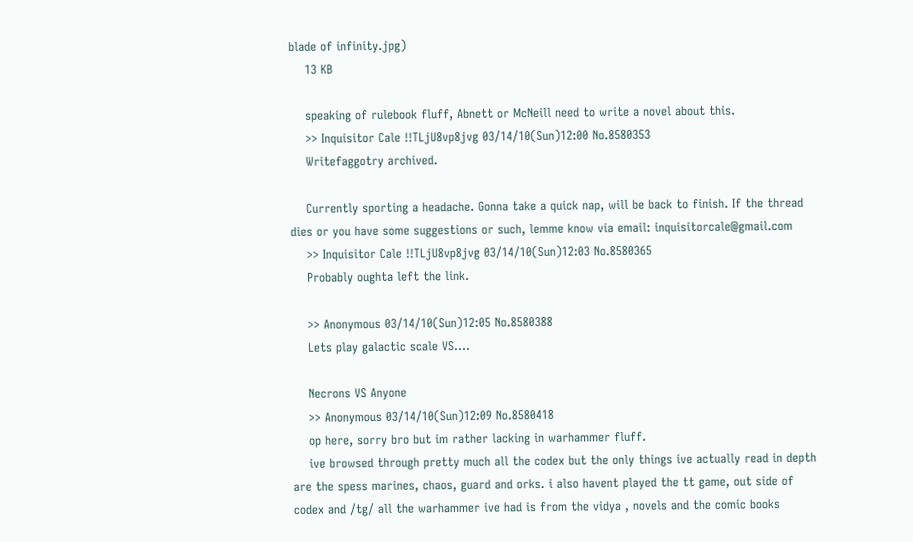blade of infinity.jpg)
    13 KB

    speaking of rulebook fluff, Abnett or McNeill need to write a novel about this.
    >> Inquisitor Cale !!TLjU8vp8jvg 03/14/10(Sun)12:00 No.8580353
    Writefaggotry archived.

    Currently sporting a headache. Gonna take a quick nap, will be back to finish. If the thread dies or you have some suggestions or such, lemme know via email: inquisitorcale@gmail.com
    >> Inquisitor Cale !!TLjU8vp8jvg 03/14/10(Sun)12:03 No.8580365
    Probably oughta left the link.

    >> Anonymous 03/14/10(Sun)12:05 No.8580388
    Lets play galactic scale VS....

    Necrons VS Anyone
    >> Anonymous 03/14/10(Sun)12:09 No.8580418
    op here, sorry bro but im rather lacking in warhammer fluff.
    ive browsed through pretty much all the codex but the only things ive actually read in depth are the spess marines, chaos, guard and orks. i also havent played the tt game, out side of codex and /tg/ all the warhammer ive had is from the vidya , novels and the comic books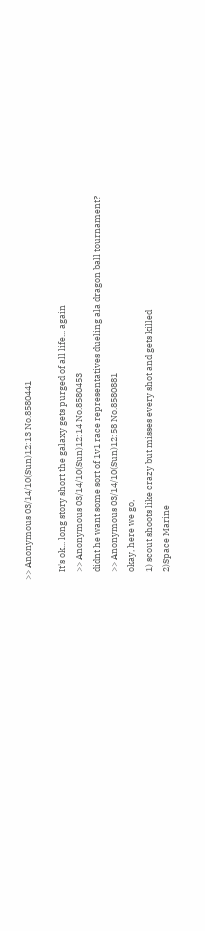>> Anonymous 03/14/10(Sun)12:13 No.8580441

    It's ok... long story short the galaxy gets purged of all life... again
    >> Anonymous 03/14/10(Sun)12:14 No.8580453
    didnt he want some sort of 1v1 race representatives dueling ala dragon ball tournament?
    >> Anonymous 03/14/10(Sun)12:58 No.8580881
    okay, here we go,
    1) scout shoots like crazy but misses every shot and gets killed
    2)Space Marine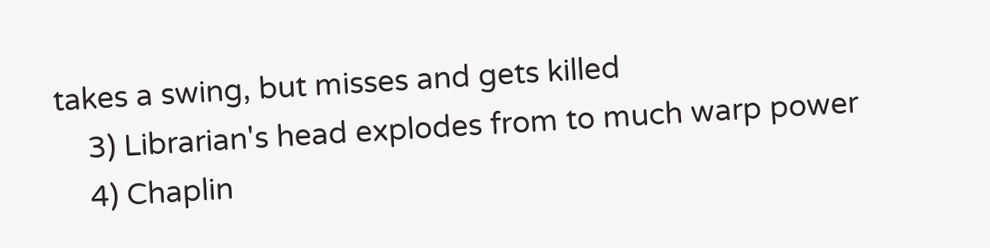takes a swing, but misses and gets killed
    3) Librarian's head explodes from to much warp power
    4) Chaplin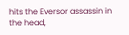hits the Eversor assassin in the head,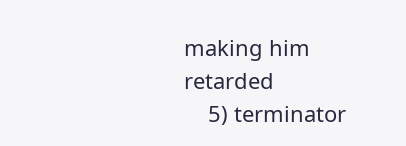making him retarded
    5) terminator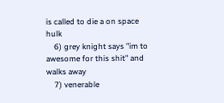is called to die a on space hulk
    6) grey knight says "im to awesome for this shit" and walks away
    7) venerable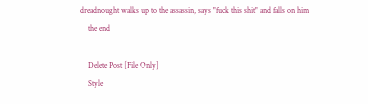dreadnought walks up to the assassin, says "fuck this shit" and falls on him
    the end

    Delete Post [File Only]
    Style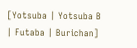[Yotsuba | Yotsuba B | Futaba | Burichan]